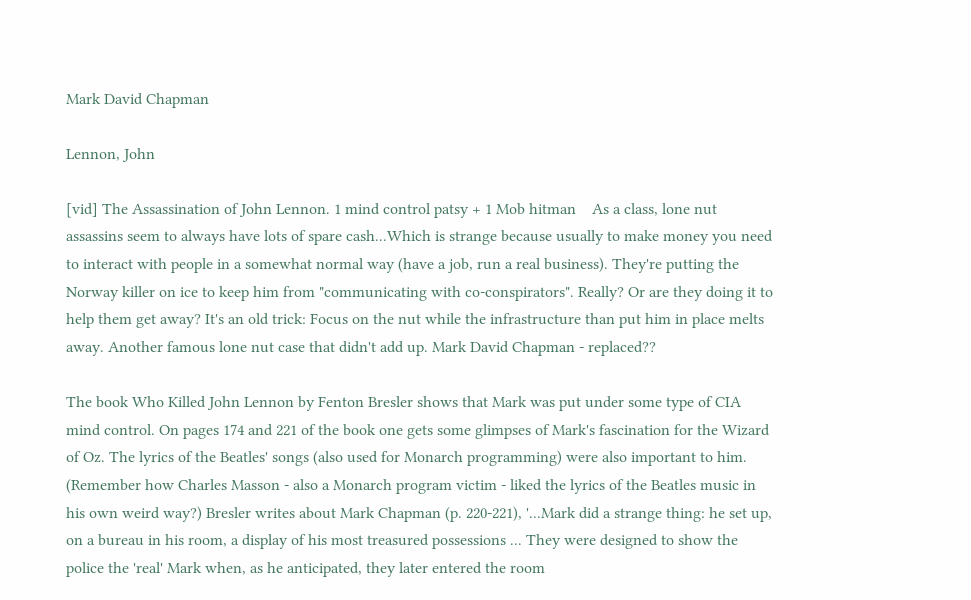Mark David Chapman

Lennon, John

[vid] The Assassination of John Lennon. 1 mind control patsy + 1 Mob hitman    As a class, lone nut assassins seem to always have lots of spare cash...Which is strange because usually to make money you need to interact with people in a somewhat normal way (have a job, run a real business). They're putting the Norway killer on ice to keep him from "communicating with co-conspirators". Really? Or are they doing it to help them get away? It's an old trick: Focus on the nut while the infrastructure than put him in place melts away. Another famous lone nut case that didn't add up. Mark David Chapman - replaced??

The book Who Killed John Lennon by Fenton Bresler shows that Mark was put under some type of CIA mind control. On pages 174 and 221 of the book one gets some glimpses of Mark's fascination for the Wizard of Oz. The lyrics of the Beatles' songs (also used for Monarch programming) were also important to him. (Remember how Charles Masson - also a Monarch program victim - liked the lyrics of the Beatles music in his own weird way?) Bresler writes about Mark Chapman (p. 220-221), '...Mark did a strange thing: he set up, on a bureau in his room, a display of his most treasured possessions ... They were designed to show the police the 'real' Mark when, as he anticipated, they later entered the room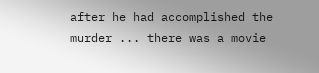after he had accomplished the murder ... there was a movie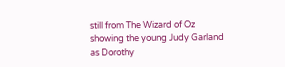still from The Wizard of Oz showing the young Judy Garland as Dorothy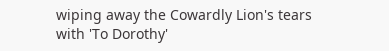wiping away the Cowardly Lion's tears with 'To Dorothy'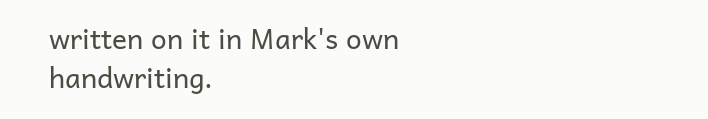written on it in Mark's own handwriting.